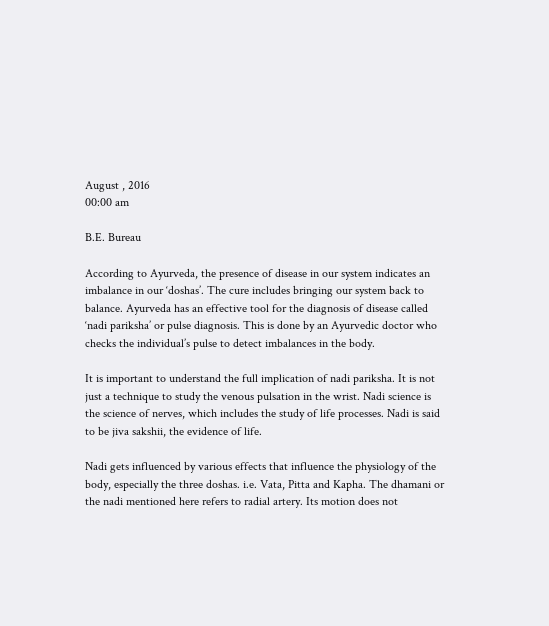August , 2016
00:00 am

B.E. Bureau

According to Ayurveda, the presence of disease in our system indicates an imbalance in our ‘doshas’. The cure includes bringing our system back to balance. Ayurveda has an effective tool for the diagnosis of disease called ‘nadi pariksha’ or pulse diagnosis. This is done by an Ayurvedic doctor who checks the individual’s pulse to detect imbalances in the body.

It is important to understand the full implication of nadi pariksha. It is not just a technique to study the venous pulsation in the wrist. Nadi science is the science of nerves, which includes the study of life processes. Nadi is said to be jiva sakshii, the evidence of life.

Nadi gets influenced by various effects that influence the physiology of the body, especially the three doshas. i.e. Vata, Pitta and Kapha. The dhamani or the nadi mentioned here refers to radial artery. Its motion does not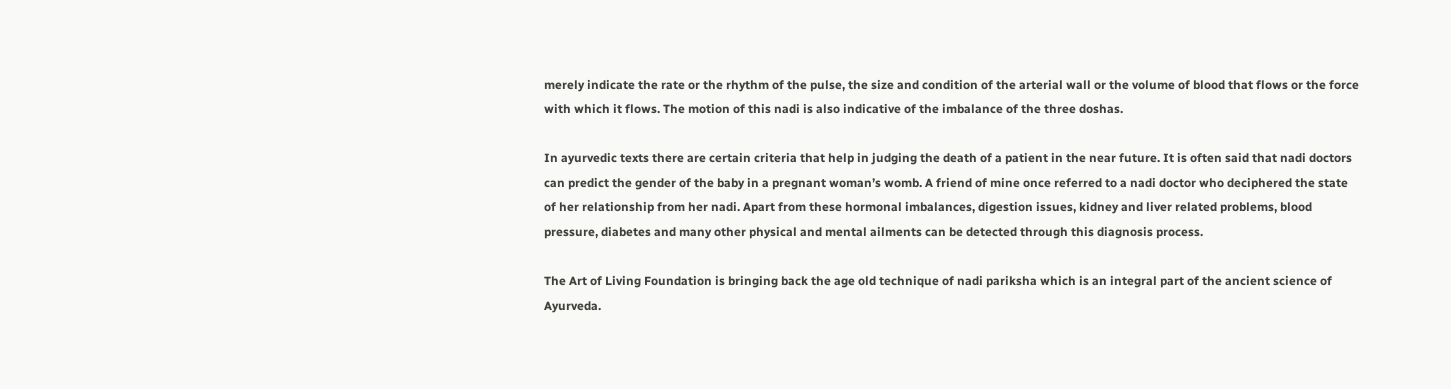merely indicate the rate or the rhythm of the pulse, the size and condition of the arterial wall or the volume of blood that flows or the force with which it flows. The motion of this nadi is also indicative of the imbalance of the three doshas.

In ayurvedic texts there are certain criteria that help in judging the death of a patient in the near future. It is often said that nadi doctors can predict the gender of the baby in a pregnant woman’s womb. A friend of mine once referred to a nadi doctor who deciphered the state of her relationship from her nadi. Apart from these hormonal imbalances, digestion issues, kidney and liver related problems, blood pressure, diabetes and many other physical and mental ailments can be detected through this diagnosis process.

The Art of Living Foundation is bringing back the age old technique of nadi pariksha which is an integral part of the ancient science of Ayurveda.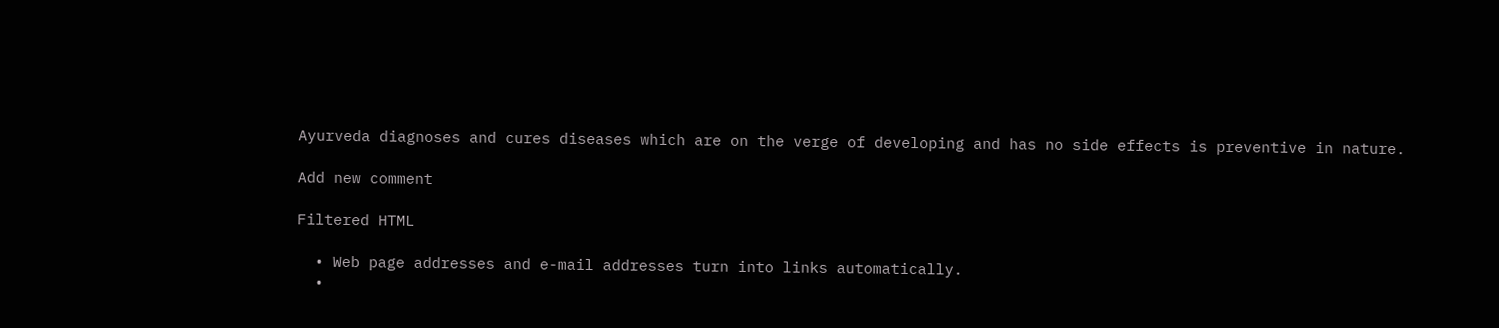Ayurveda diagnoses and cures diseases which are on the verge of developing and has no side effects is preventive in nature.

Add new comment

Filtered HTML

  • Web page addresses and e-mail addresses turn into links automatically.
  •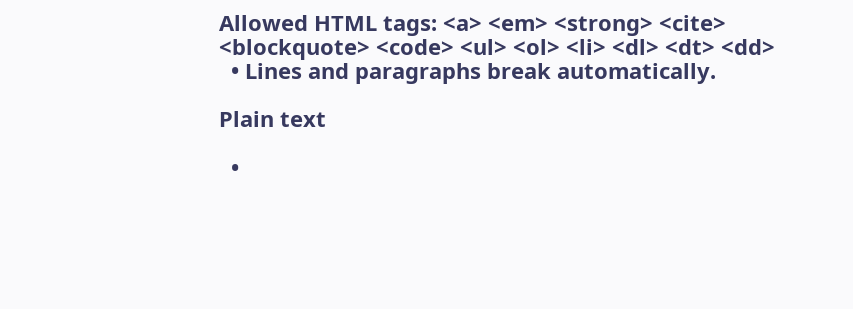Allowed HTML tags: <a> <em> <strong> <cite> <blockquote> <code> <ul> <ol> <li> <dl> <dt> <dd>
  • Lines and paragraphs break automatically.

Plain text

  •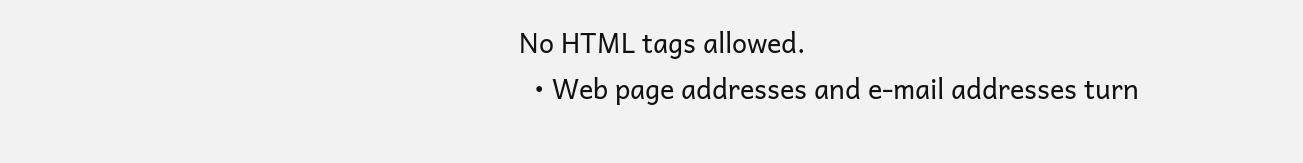No HTML tags allowed.
  • Web page addresses and e-mail addresses turn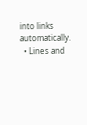into links automatically.
  • Lines and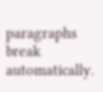paragraphs break automatically.